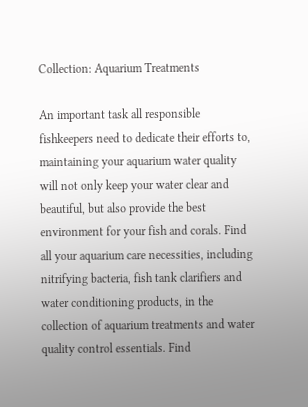Collection: Aquarium Treatments

An important task all responsible fishkeepers need to dedicate their efforts to, maintaining your aquarium water quality will not only keep your water clear and beautiful, but also provide the best environment for your fish and corals. Find all your aquarium care necessities, including nitrifying bacteria, fish tank clarifiers and water conditioning products, in the collection of aquarium treatments and water quality control essentials. Find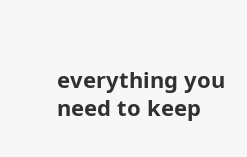everything you need to keep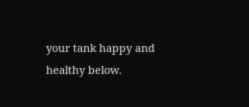your tank happy and healthy below.